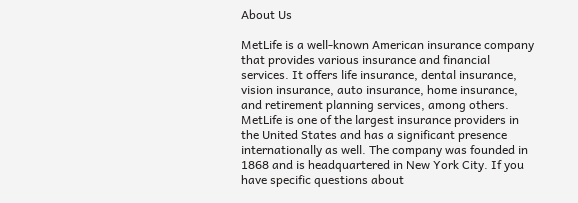About Us

MetLife is a well-known American insurance company that provides various insurance and financial services. It offers life insurance, dental insurance, vision insurance, auto insurance, home insurance, and retirement planning services, among others. MetLife is one of the largest insurance providers in the United States and has a significant presence internationally as well. The company was founded in 1868 and is headquartered in New York City. If you have specific questions about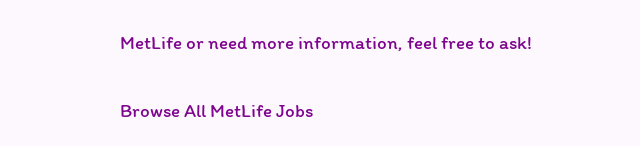MetLife or need more information, feel free to ask!

Browse All MetLife Jobs